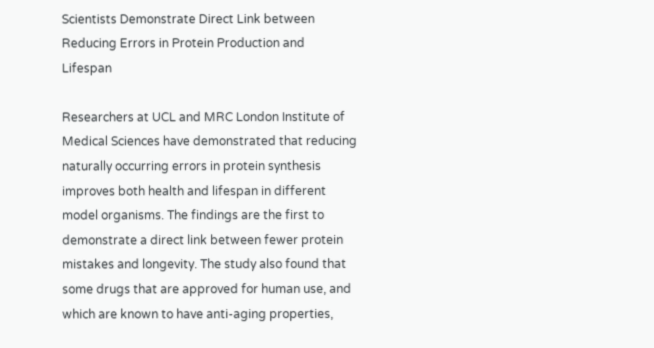Scientists Demonstrate Direct Link between Reducing Errors in Protein Production and Lifespan

Researchers at UCL and MRC London Institute of Medical Sciences have demonstrated that reducing naturally occurring errors in protein synthesis improves both health and lifespan in different model organisms. The findings are the first to demonstrate a direct link between fewer protein mistakes and longevity. The study also found that some drugs that are approved for human use, and which are known to have anti-aging properties,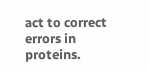act to correct errors in proteins.